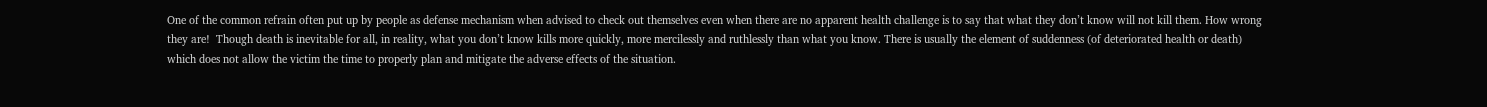One of the common refrain often put up by people as defense mechanism when advised to check out themselves even when there are no apparent health challenge is to say that what they don’t know will not kill them. How wrong they are!  Though death is inevitable for all, in reality, what you don’t know kills more quickly, more mercilessly and ruthlessly than what you know. There is usually the element of suddenness (of deteriorated health or death) which does not allow the victim the time to properly plan and mitigate the adverse effects of the situation.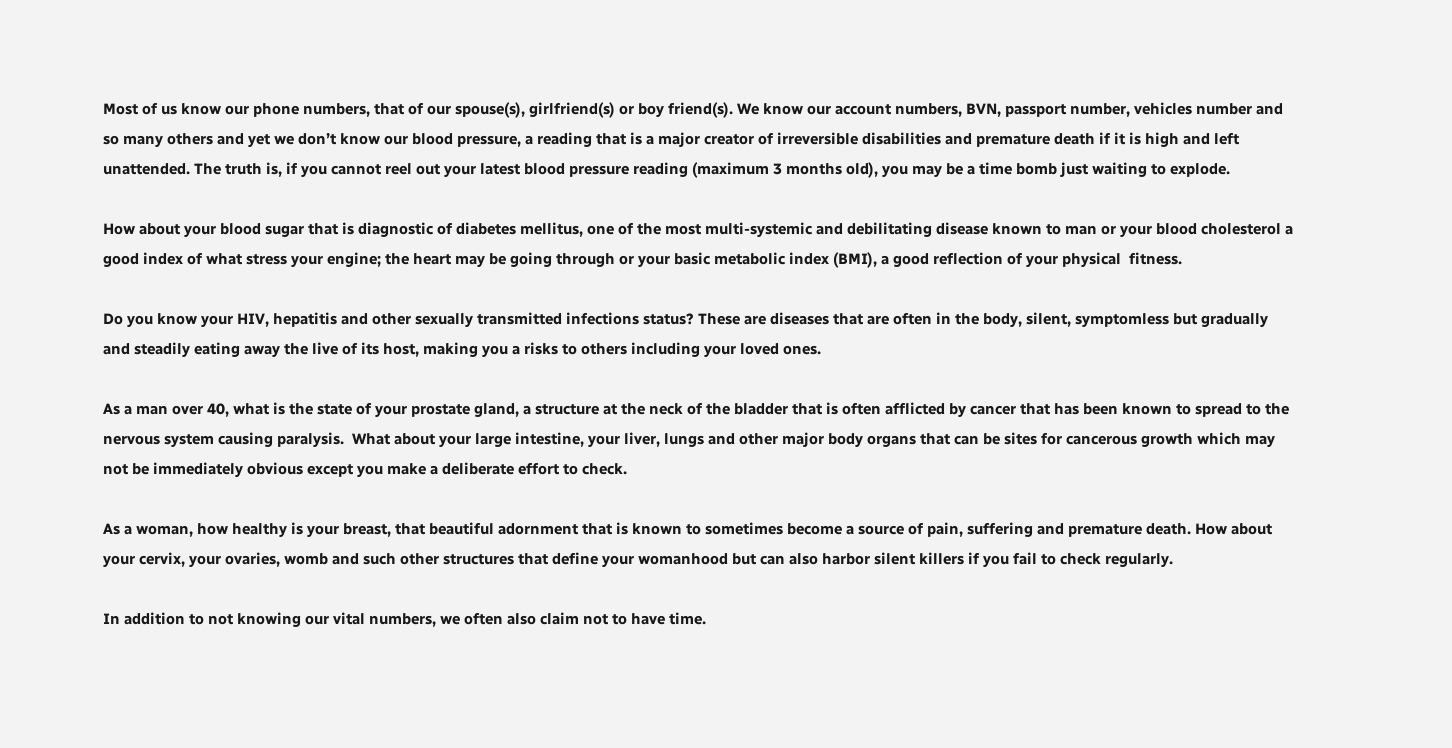Most of us know our phone numbers, that of our spouse(s), girlfriend(s) or boy friend(s). We know our account numbers, BVN, passport number, vehicles number and so many others and yet we don’t know our blood pressure, a reading that is a major creator of irreversible disabilities and premature death if it is high and left unattended. The truth is, if you cannot reel out your latest blood pressure reading (maximum 3 months old), you may be a time bomb just waiting to explode.

How about your blood sugar that is diagnostic of diabetes mellitus, one of the most multi-systemic and debilitating disease known to man or your blood cholesterol a good index of what stress your engine; the heart may be going through or your basic metabolic index (BMI), a good reflection of your physical  fitness.

Do you know your HIV, hepatitis and other sexually transmitted infections status? These are diseases that are often in the body, silent, symptomless but gradually and steadily eating away the live of its host, making you a risks to others including your loved ones.

As a man over 40, what is the state of your prostate gland, a structure at the neck of the bladder that is often afflicted by cancer that has been known to spread to the nervous system causing paralysis.  What about your large intestine, your liver, lungs and other major body organs that can be sites for cancerous growth which may not be immediately obvious except you make a deliberate effort to check.

As a woman, how healthy is your breast, that beautiful adornment that is known to sometimes become a source of pain, suffering and premature death. How about your cervix, your ovaries, womb and such other structures that define your womanhood but can also harbor silent killers if you fail to check regularly.

In addition to not knowing our vital numbers, we often also claim not to have time.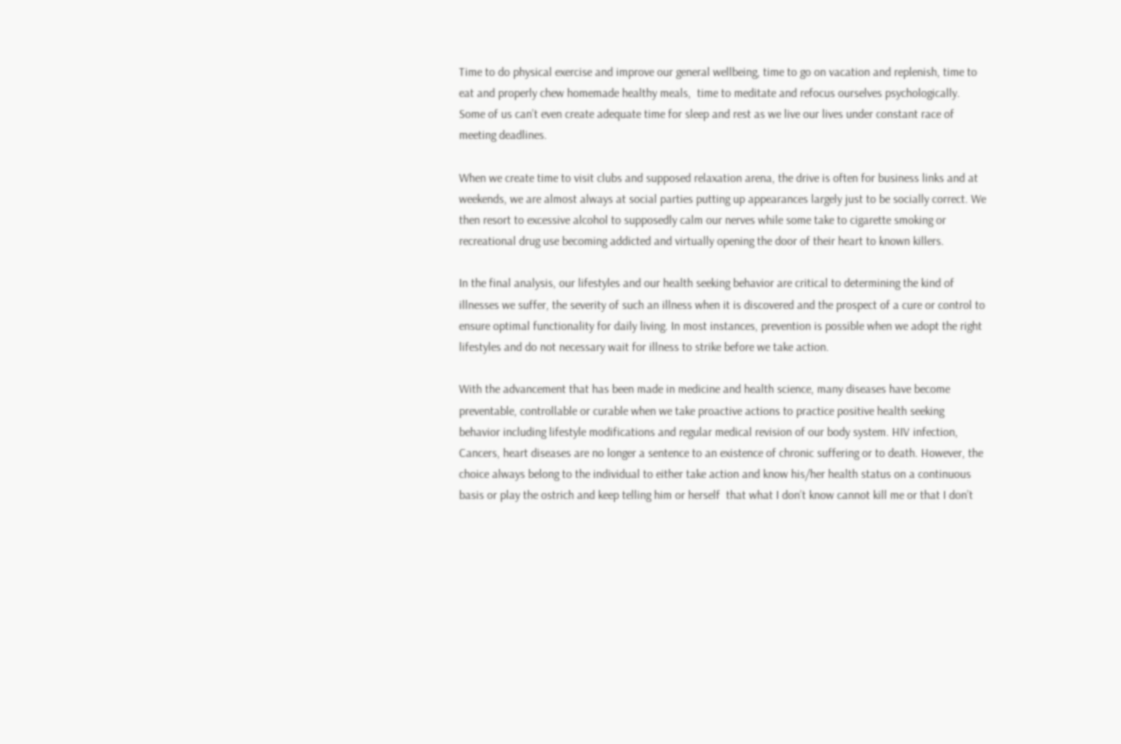Time to do physical exercise and improve our general wellbeing, time to go on vacation and replenish, time to eat and properly chew homemade healthy meals,  time to meditate and refocus ourselves psychologically. Some of us can’t even create adequate time for sleep and rest as we live our lives under constant race of meeting deadlines.

When we create time to visit clubs and supposed relaxation arena, the drive is often for business links and at weekends, we are almost always at social parties putting up appearances largely just to be socially correct. We then resort to excessive alcohol to supposedly calm our nerves while some take to cigarette smoking or recreational drug use becoming addicted and virtually opening the door of their heart to known killers.

In the final analysis, our lifestyles and our health seeking behavior are critical to determining the kind of illnesses we suffer, the severity of such an illness when it is discovered and the prospect of a cure or control to ensure optimal functionality for daily living. In most instances, prevention is possible when we adopt the right lifestyles and do not necessary wait for illness to strike before we take action.

With the advancement that has been made in medicine and health science, many diseases have become preventable, controllable or curable when we take proactive actions to practice positive health seeking behavior including lifestyle modifications and regular medical revision of our body system. HIV infection, Cancers, heart diseases are no longer a sentence to an existence of chronic suffering or to death. However, the choice always belong to the individual to either take action and know his/her health status on a continuous basis or play the ostrich and keep telling him or herself  that what I don’t know cannot kill me or that I don’t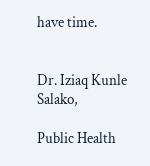have time.


Dr. Iziaq Kunle Salako,

Public Health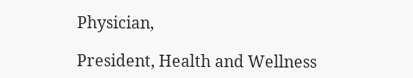Physician,

President, Health and Wellness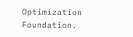Optimization Foundation.